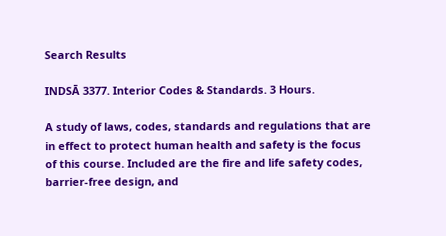Search Results

INDSĀ 3377. Interior Codes & Standards. 3 Hours.

A study of laws, codes, standards and regulations that are in effect to protect human health and safety is the focus of this course. Included are the fire and life safety codes, barrier-free design, and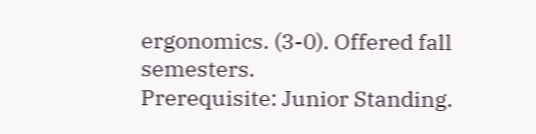ergonomics. (3-0). Offered fall semesters.
Prerequisite: Junior Standing.